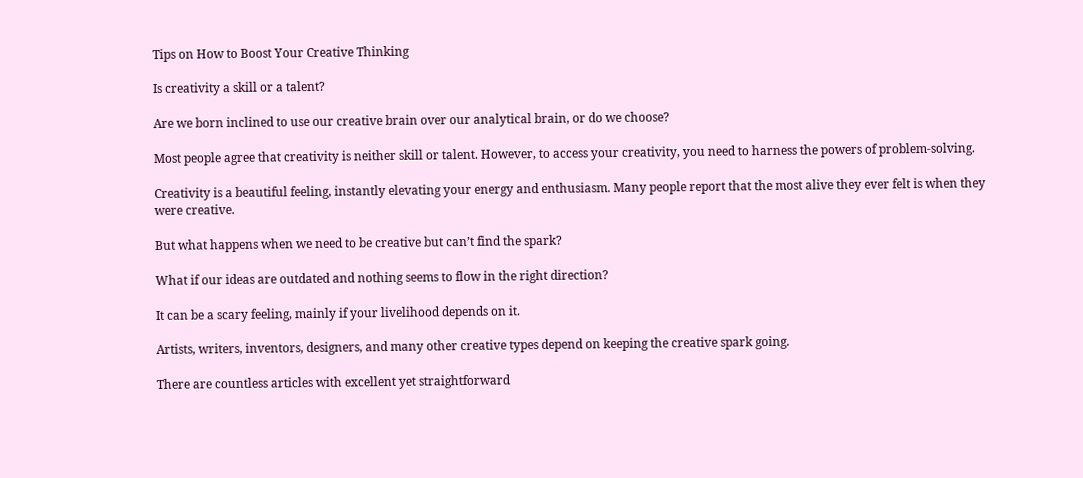Tips on How to Boost Your Creative Thinking

Is creativity a skill or a talent?

Are we born inclined to use our creative brain over our analytical brain, or do we choose?

Most people agree that creativity is neither skill or talent. However, to access your creativity, you need to harness the powers of problem-solving.

Creativity is a beautiful feeling, instantly elevating your energy and enthusiasm. Many people report that the most alive they ever felt is when they were creative.

But what happens when we need to be creative but can’t find the spark?

What if our ideas are outdated and nothing seems to flow in the right direction?

It can be a scary feeling, mainly if your livelihood depends on it.

Artists, writers, inventors, designers, and many other creative types depend on keeping the creative spark going.

There are countless articles with excellent yet straightforward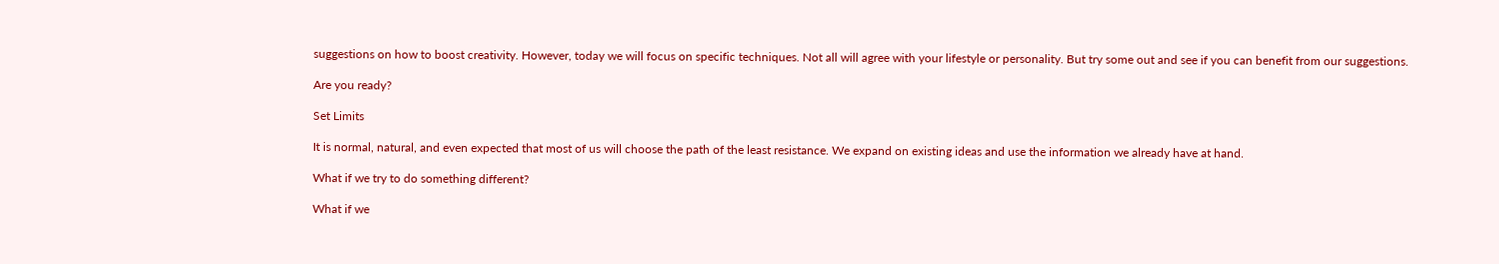suggestions on how to boost creativity. However, today we will focus on specific techniques. Not all will agree with your lifestyle or personality. But try some out and see if you can benefit from our suggestions.

Are you ready?

Set Limits

It is normal, natural, and even expected that most of us will choose the path of the least resistance. We expand on existing ideas and use the information we already have at hand.

What if we try to do something different?

What if we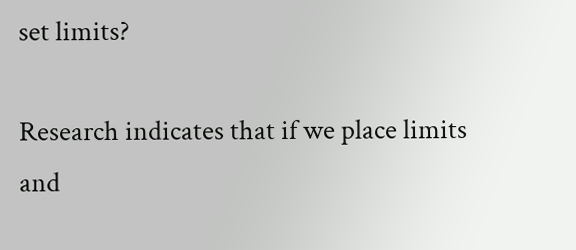set limits?

Research indicates that if we place limits and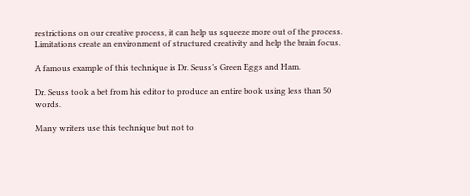restrictions on our creative process, it can help us squeeze more out of the process. Limitations create an environment of structured creativity and help the brain focus.

A famous example of this technique is Dr. Seuss’s Green Eggs and Ham.

Dr. Seuss took a bet from his editor to produce an entire book using less than 50 words.

Many writers use this technique but not to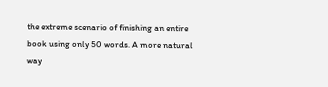the extreme scenario of finishing an entire book using only 50 words. A more natural way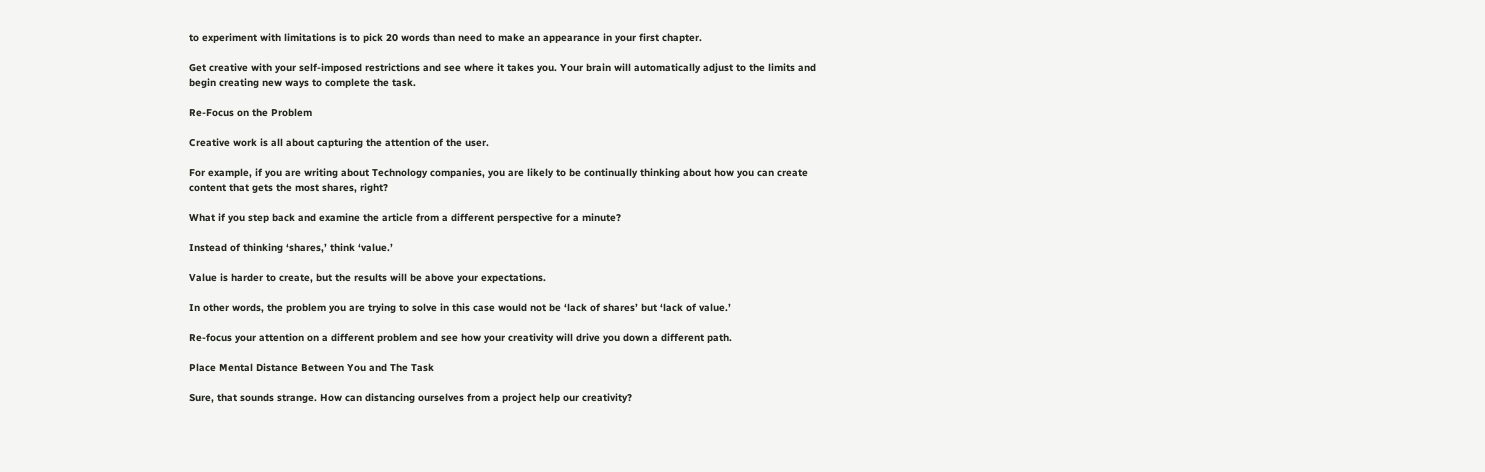to experiment with limitations is to pick 20 words than need to make an appearance in your first chapter.

Get creative with your self-imposed restrictions and see where it takes you. Your brain will automatically adjust to the limits and begin creating new ways to complete the task.

Re-Focus on the Problem

Creative work is all about capturing the attention of the user.

For example, if you are writing about Technology companies, you are likely to be continually thinking about how you can create content that gets the most shares, right?

What if you step back and examine the article from a different perspective for a minute?

Instead of thinking ‘shares,’ think ‘value.’

Value is harder to create, but the results will be above your expectations.

In other words, the problem you are trying to solve in this case would not be ‘lack of shares’ but ‘lack of value.’

Re-focus your attention on a different problem and see how your creativity will drive you down a different path.

Place Mental Distance Between You and The Task

Sure, that sounds strange. How can distancing ourselves from a project help our creativity?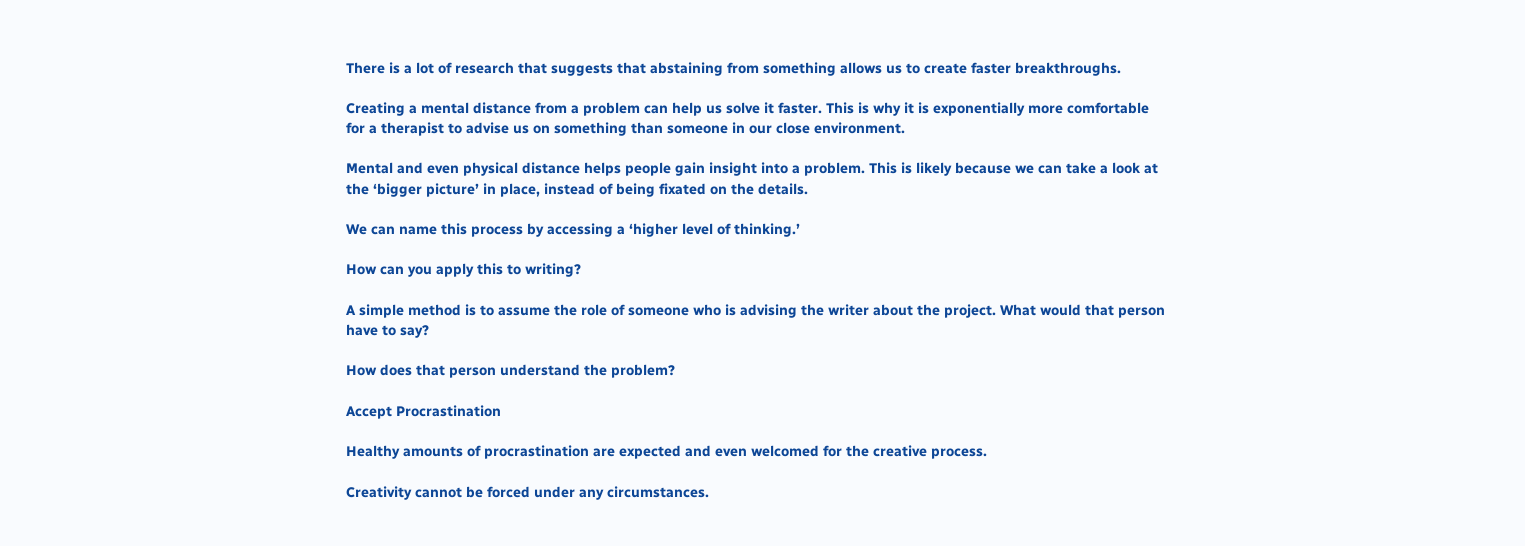There is a lot of research that suggests that abstaining from something allows us to create faster breakthroughs.

Creating a mental distance from a problem can help us solve it faster. This is why it is exponentially more comfortable for a therapist to advise us on something than someone in our close environment.

Mental and even physical distance helps people gain insight into a problem. This is likely because we can take a look at the ‘bigger picture’ in place, instead of being fixated on the details.

We can name this process by accessing a ‘higher level of thinking.’

How can you apply this to writing?

A simple method is to assume the role of someone who is advising the writer about the project. What would that person have to say?

How does that person understand the problem?

Accept Procrastination

Healthy amounts of procrastination are expected and even welcomed for the creative process.

Creativity cannot be forced under any circumstances.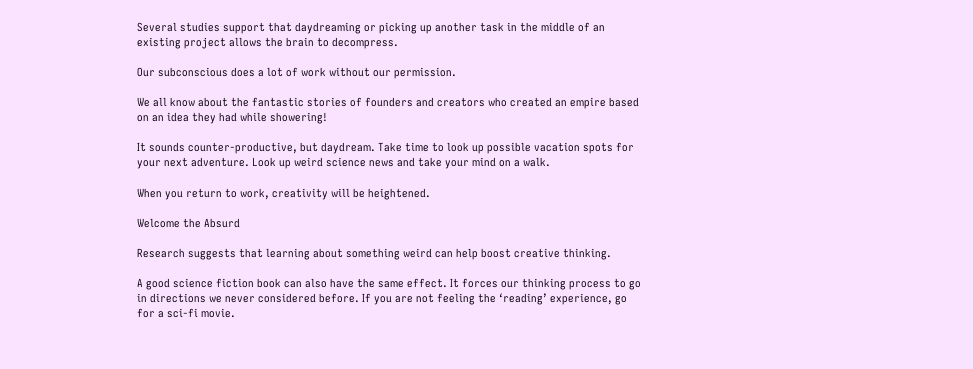Several studies support that daydreaming or picking up another task in the middle of an existing project allows the brain to decompress.

Our subconscious does a lot of work without our permission.

We all know about the fantastic stories of founders and creators who created an empire based on an idea they had while showering!

It sounds counter-productive, but daydream. Take time to look up possible vacation spots for your next adventure. Look up weird science news and take your mind on a walk.

When you return to work, creativity will be heightened.

Welcome the Absurd

Research suggests that learning about something weird can help boost creative thinking.

A good science fiction book can also have the same effect. It forces our thinking process to go in directions we never considered before. If you are not feeling the ‘reading’ experience, go for a sci-fi movie.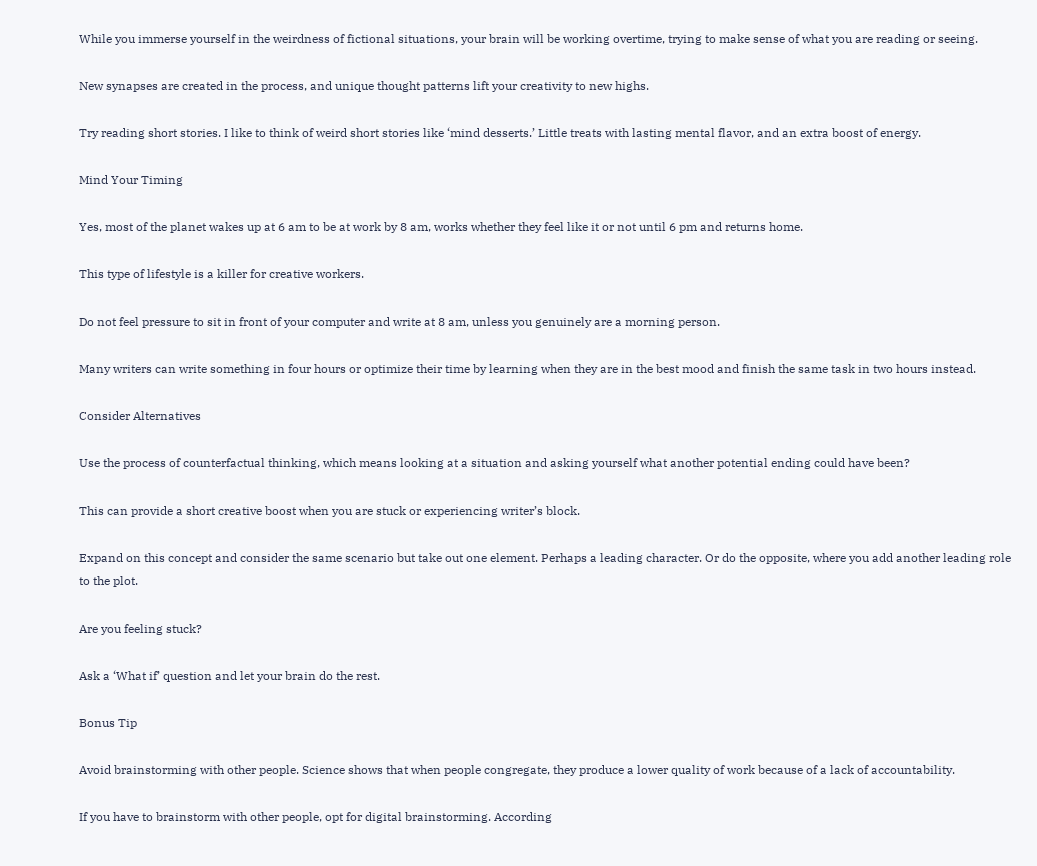While you immerse yourself in the weirdness of fictional situations, your brain will be working overtime, trying to make sense of what you are reading or seeing.

New synapses are created in the process, and unique thought patterns lift your creativity to new highs.

Try reading short stories. I like to think of weird short stories like ‘mind desserts.’ Little treats with lasting mental flavor, and an extra boost of energy.

Mind Your Timing

Yes, most of the planet wakes up at 6 am to be at work by 8 am, works whether they feel like it or not until 6 pm and returns home.

This type of lifestyle is a killer for creative workers.

Do not feel pressure to sit in front of your computer and write at 8 am, unless you genuinely are a morning person.

Many writers can write something in four hours or optimize their time by learning when they are in the best mood and finish the same task in two hours instead.

Consider Alternatives

Use the process of counterfactual thinking, which means looking at a situation and asking yourself what another potential ending could have been?

This can provide a short creative boost when you are stuck or experiencing writer’s block.

Expand on this concept and consider the same scenario but take out one element. Perhaps a leading character. Or do the opposite, where you add another leading role to the plot.

Are you feeling stuck?

Ask a ‘What if’ question and let your brain do the rest.

Bonus Tip

Avoid brainstorming with other people. Science shows that when people congregate, they produce a lower quality of work because of a lack of accountability.

If you have to brainstorm with other people, opt for digital brainstorming. According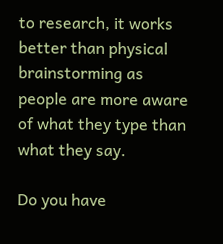to research, it works better than physical brainstorming as people are more aware of what they type than what they say.

Do you have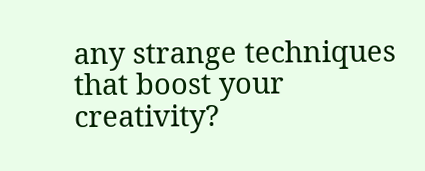any strange techniques that boost your creativity?